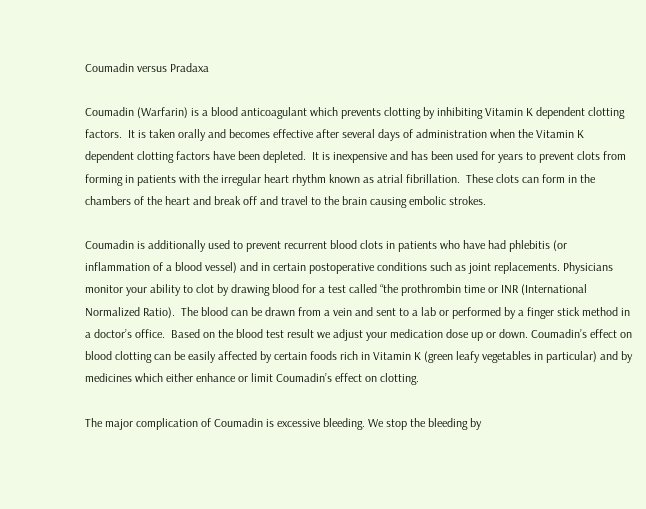Coumadin versus Pradaxa

Coumadin (Warfarin) is a blood anticoagulant which prevents clotting by inhibiting Vitamin K dependent clotting factors.  It is taken orally and becomes effective after several days of administration when the Vitamin K dependent clotting factors have been depleted.  It is inexpensive and has been used for years to prevent clots from forming in patients with the irregular heart rhythm known as atrial fibrillation.  These clots can form in the chambers of the heart and break off and travel to the brain causing embolic strokes.

Coumadin is additionally used to prevent recurrent blood clots in patients who have had phlebitis (or inflammation of a blood vessel) and in certain postoperative conditions such as joint replacements. Physicians monitor your ability to clot by drawing blood for a test called “the prothrombin time or INR (International Normalized Ratio).  The blood can be drawn from a vein and sent to a lab or performed by a finger stick method in a doctor’s office.  Based on the blood test result we adjust your medication dose up or down. Coumadin’s effect on blood clotting can be easily affected by certain foods rich in Vitamin K (green leafy vegetables in particular) and by medicines which either enhance or limit Coumadin’s effect on clotting.

The major complication of Coumadin is excessive bleeding. We stop the bleeding by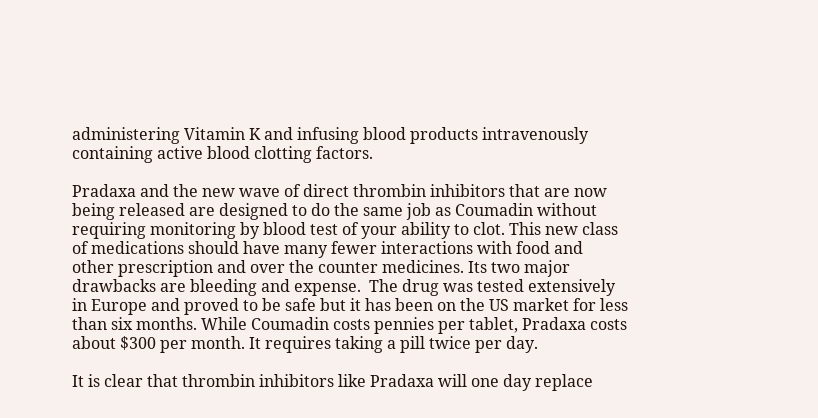administering Vitamin K and infusing blood products intravenously containing active blood clotting factors.

Pradaxa and the new wave of direct thrombin inhibitors that are now being released are designed to do the same job as Coumadin without requiring monitoring by blood test of your ability to clot. This new class of medications should have many fewer interactions with food and other prescription and over the counter medicines. Its two major drawbacks are bleeding and expense.  The drug was tested extensively in Europe and proved to be safe but it has been on the US market for less than six months. While Coumadin costs pennies per tablet, Pradaxa costs about $300 per month. It requires taking a pill twice per day.

It is clear that thrombin inhibitors like Pradaxa will one day replace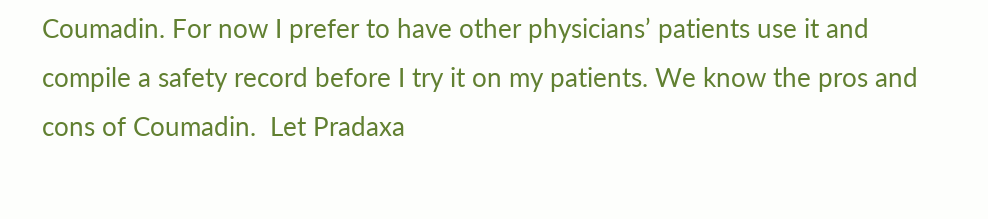Coumadin. For now I prefer to have other physicians’ patients use it and compile a safety record before I try it on my patients. We know the pros and cons of Coumadin.  Let Pradaxa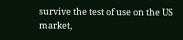survive the test of use on the US market,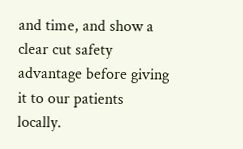and time, and show a clear cut safety advantage before giving it to our patients locally.